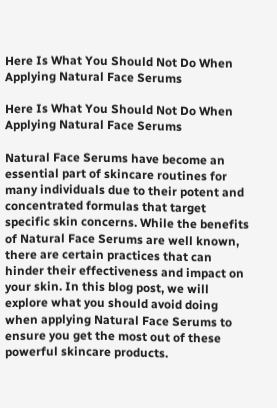Here Is What You Should Not Do When Applying Natural Face Serums

Here Is What You Should Not Do When Applying Natural Face Serums

Natural Face Serums have become an essential part of skincare routines for many individuals due to their potent and concentrated formulas that target specific skin concerns. While the benefits of Natural Face Serums are well known, there are certain practices that can hinder their effectiveness and impact on your skin. In this blog post, we will explore what you should avoid doing when applying Natural Face Serums to ensure you get the most out of these powerful skincare products.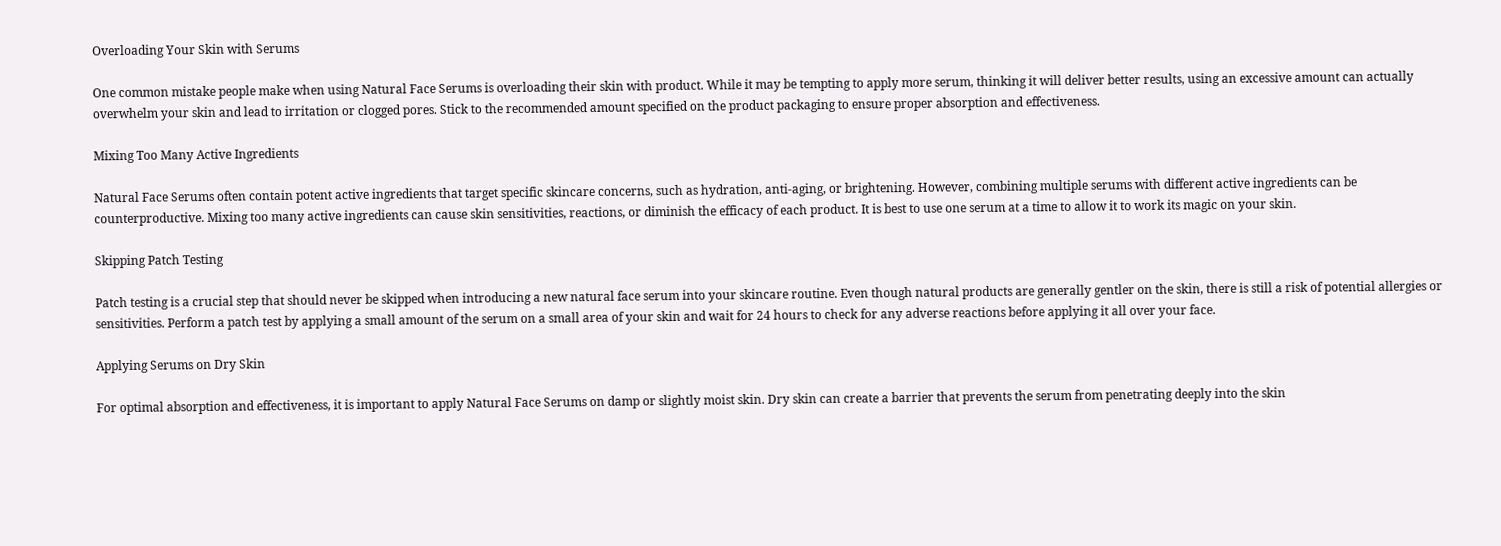Overloading Your Skin with Serums

One common mistake people make when using Natural Face Serums is overloading their skin with product. While it may be tempting to apply more serum, thinking it will deliver better results, using an excessive amount can actually overwhelm your skin and lead to irritation or clogged pores. Stick to the recommended amount specified on the product packaging to ensure proper absorption and effectiveness.

Mixing Too Many Active Ingredients

Natural Face Serums often contain potent active ingredients that target specific skincare concerns, such as hydration, anti-aging, or brightening. However, combining multiple serums with different active ingredients can be counterproductive. Mixing too many active ingredients can cause skin sensitivities, reactions, or diminish the efficacy of each product. It is best to use one serum at a time to allow it to work its magic on your skin.

Skipping Patch Testing

Patch testing is a crucial step that should never be skipped when introducing a new natural face serum into your skincare routine. Even though natural products are generally gentler on the skin, there is still a risk of potential allergies or sensitivities. Perform a patch test by applying a small amount of the serum on a small area of your skin and wait for 24 hours to check for any adverse reactions before applying it all over your face.

Applying Serums on Dry Skin

For optimal absorption and effectiveness, it is important to apply Natural Face Serums on damp or slightly moist skin. Dry skin can create a barrier that prevents the serum from penetrating deeply into the skin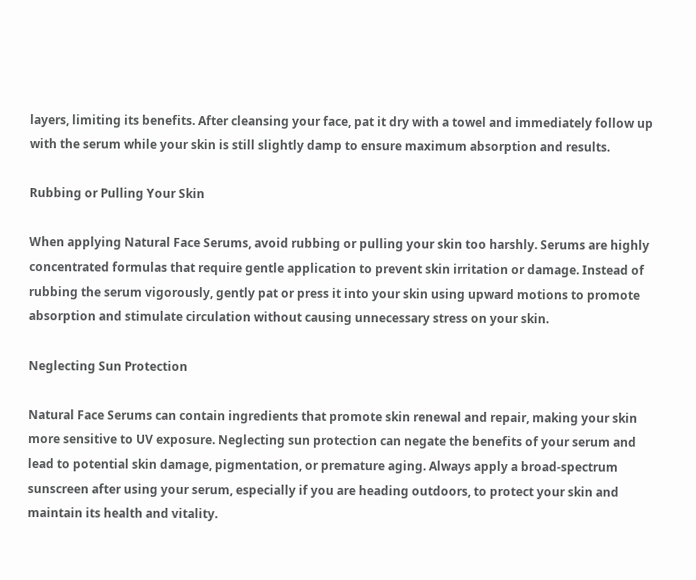layers, limiting its benefits. After cleansing your face, pat it dry with a towel and immediately follow up with the serum while your skin is still slightly damp to ensure maximum absorption and results.

Rubbing or Pulling Your Skin

When applying Natural Face Serums, avoid rubbing or pulling your skin too harshly. Serums are highly concentrated formulas that require gentle application to prevent skin irritation or damage. Instead of rubbing the serum vigorously, gently pat or press it into your skin using upward motions to promote absorption and stimulate circulation without causing unnecessary stress on your skin.

Neglecting Sun Protection

Natural Face Serums can contain ingredients that promote skin renewal and repair, making your skin more sensitive to UV exposure. Neglecting sun protection can negate the benefits of your serum and lead to potential skin damage, pigmentation, or premature aging. Always apply a broad-spectrum sunscreen after using your serum, especially if you are heading outdoors, to protect your skin and maintain its health and vitality.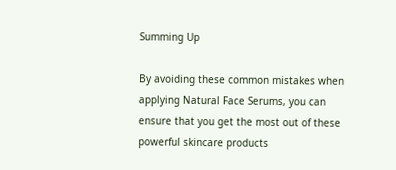Summing Up

By avoiding these common mistakes when applying Natural Face Serums, you can ensure that you get the most out of these powerful skincare products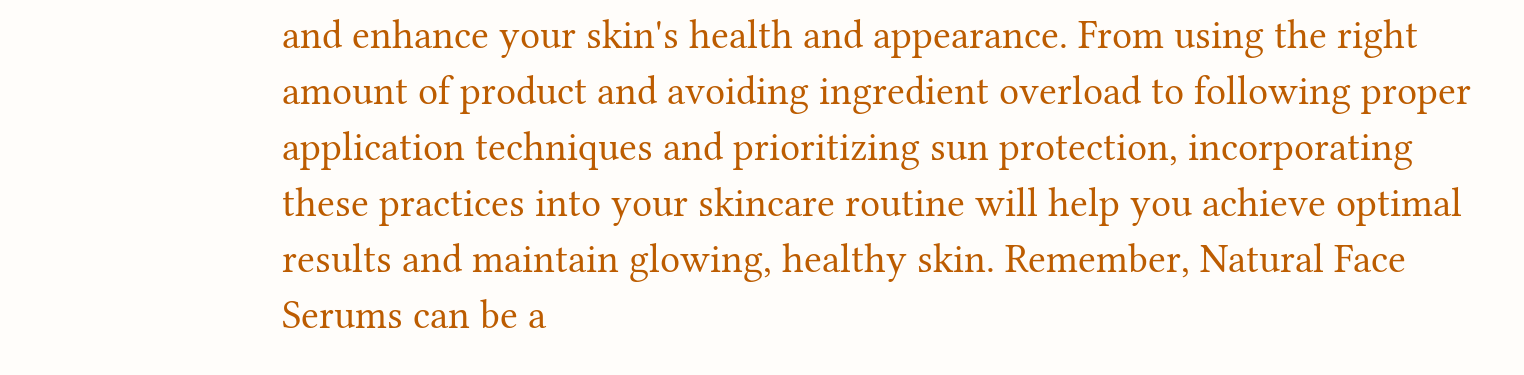and enhance your skin's health and appearance. From using the right amount of product and avoiding ingredient overload to following proper application techniques and prioritizing sun protection, incorporating these practices into your skincare routine will help you achieve optimal results and maintain glowing, healthy skin. Remember, Natural Face Serums can be a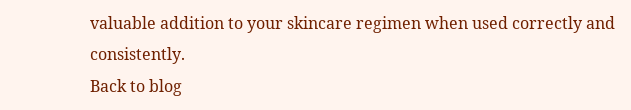valuable addition to your skincare regimen when used correctly and consistently.
Back to blog